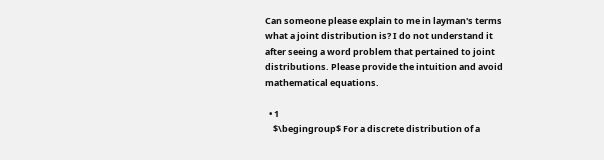Can someone please explain to me in layman's terms what a joint distribution is? I do not understand it after seeing a word problem that pertained to joint distributions. Please provide the intuition and avoid mathematical equations.

  • 1
    $\begingroup$ For a discrete distribution of a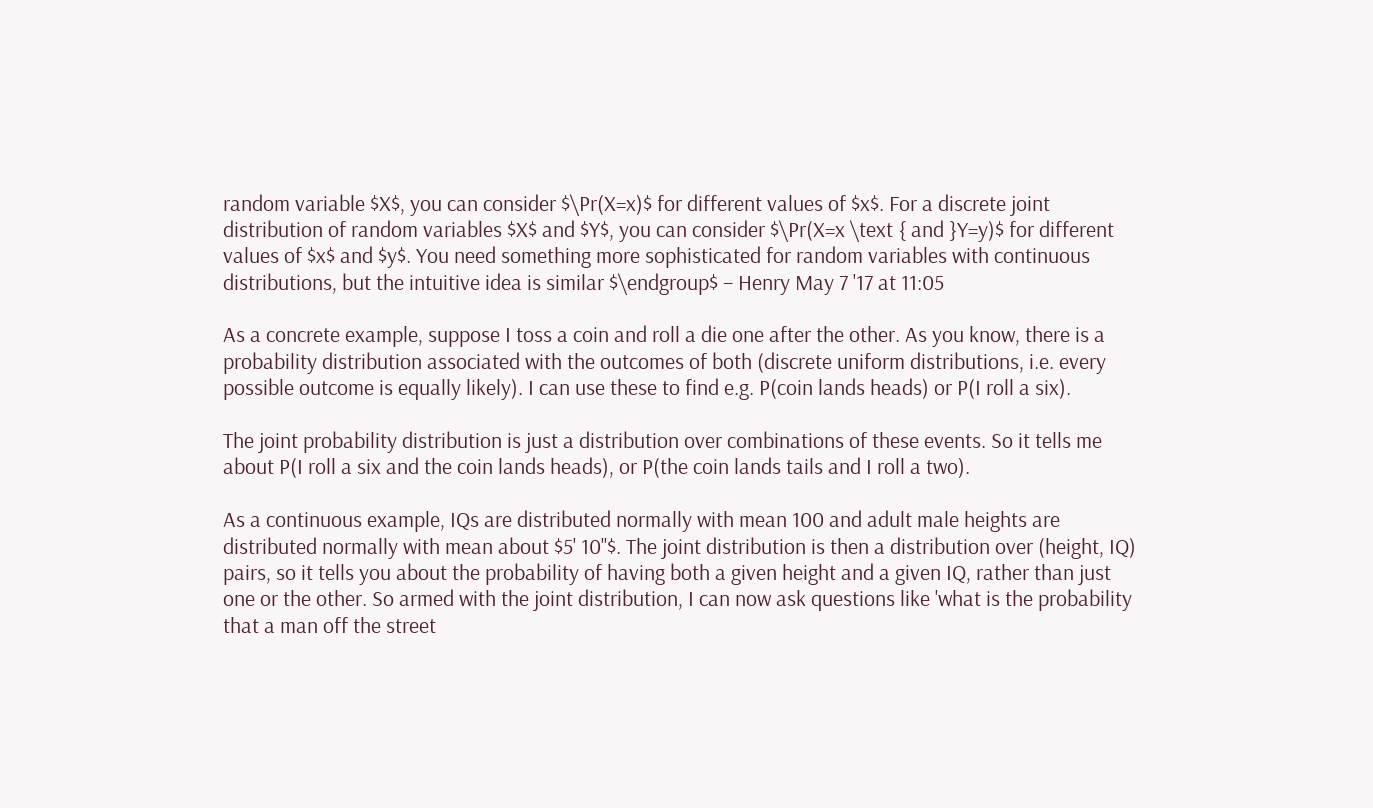random variable $X$, you can consider $\Pr(X=x)$ for different values of $x$. For a discrete joint distribution of random variables $X$ and $Y$, you can consider $\Pr(X=x \text { and }Y=y)$ for different values of $x$ and $y$. You need something more sophisticated for random variables with continuous distributions, but the intuitive idea is similar $\endgroup$ – Henry May 7 '17 at 11:05

As a concrete example, suppose I toss a coin and roll a die one after the other. As you know, there is a probability distribution associated with the outcomes of both (discrete uniform distributions, i.e. every possible outcome is equally likely). I can use these to find e.g. P(coin lands heads) or P(I roll a six).

The joint probability distribution is just a distribution over combinations of these events. So it tells me about P(I roll a six and the coin lands heads), or P(the coin lands tails and I roll a two).

As a continuous example, IQs are distributed normally with mean 100 and adult male heights are distributed normally with mean about $5' 10''$. The joint distribution is then a distribution over (height, IQ) pairs, so it tells you about the probability of having both a given height and a given IQ, rather than just one or the other. So armed with the joint distribution, I can now ask questions like 'what is the probability that a man off the street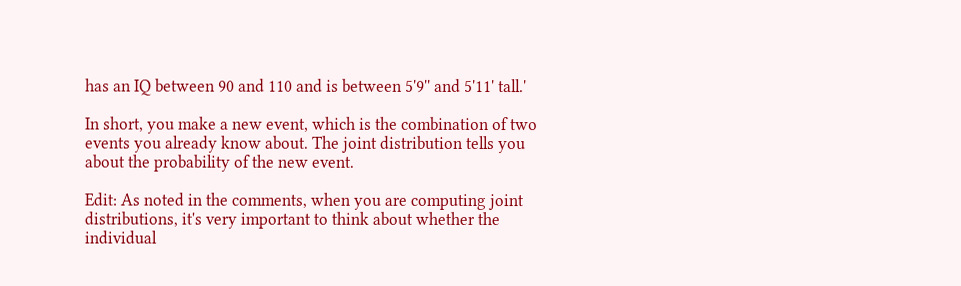has an IQ between 90 and 110 and is between 5'9'' and 5'11' tall.'

In short, you make a new event, which is the combination of two events you already know about. The joint distribution tells you about the probability of the new event.

Edit: As noted in the comments, when you are computing joint distributions, it's very important to think about whether the individual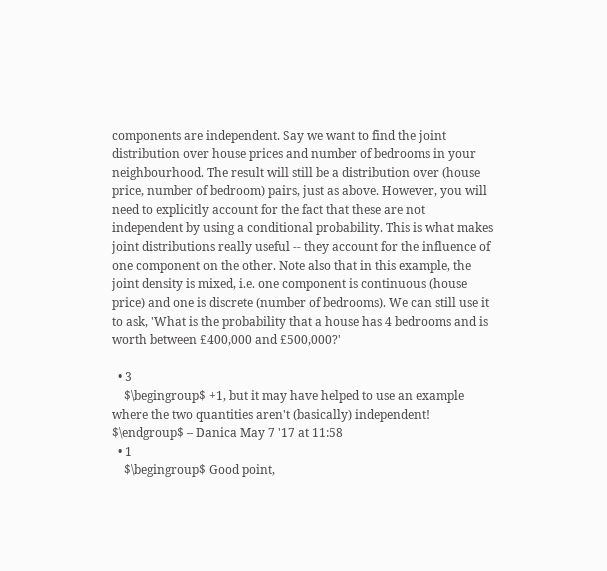components are independent. Say we want to find the joint distribution over house prices and number of bedrooms in your neighbourhood. The result will still be a distribution over (house price, number of bedroom) pairs, just as above. However, you will need to explicitly account for the fact that these are not independent by using a conditional probability. This is what makes joint distributions really useful -- they account for the influence of one component on the other. Note also that in this example, the joint density is mixed, i.e. one component is continuous (house price) and one is discrete (number of bedrooms). We can still use it to ask, 'What is the probability that a house has 4 bedrooms and is worth between £400,000 and £500,000?'

  • 3
    $\begingroup$ +1, but it may have helped to use an example where the two quantities aren't (basically) independent! $\endgroup$ – Danica May 7 '17 at 11:58
  • 1
    $\begingroup$ Good point,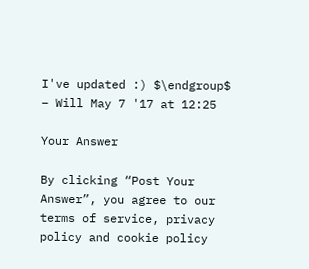I've updated :) $\endgroup$ – Will May 7 '17 at 12:25

Your Answer

By clicking “Post Your Answer”, you agree to our terms of service, privacy policy and cookie policy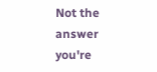Not the answer you're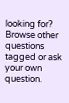looking for? Browse other questions tagged or ask your own question.